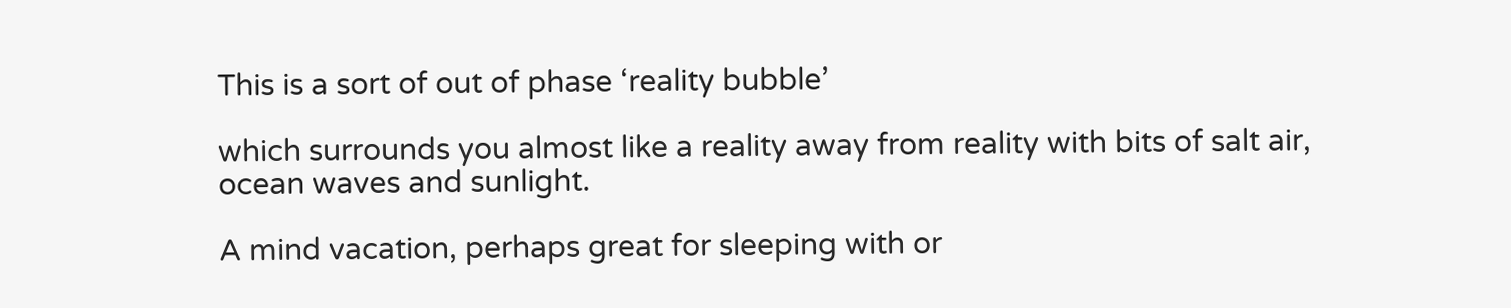This is a sort of out of phase ‘reality bubble’

which surrounds you almost like a reality away from reality with bits of salt air, ocean waves and sunlight.

A mind vacation, perhaps great for sleeping with or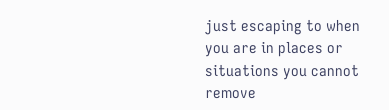just escaping to when you are in places or situations you cannot remove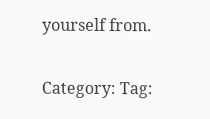yourself from.

Category: Tag: